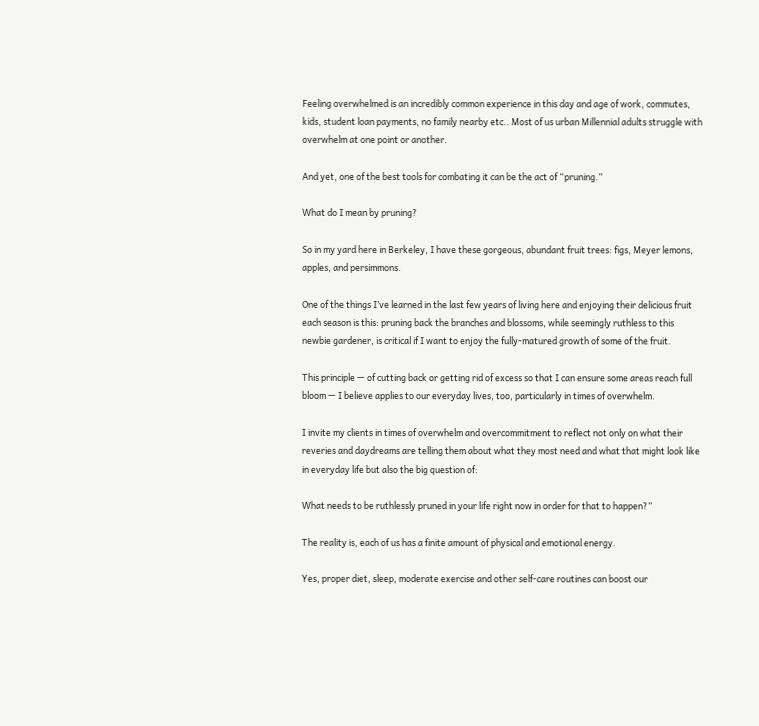Feeling overwhelmed is an incredibly common experience in this day and age of work, commutes, kids, student loan payments, no family nearby etc.. Most of us urban Millennial adults struggle with overwhelm at one point or another.

And yet, one of the best tools for combating it can be the act of “pruning.”

What do I mean by pruning?

So in my yard here in Berkeley, I have these gorgeous, abundant fruit trees: figs, Meyer lemons, apples, and persimmons.

One of the things I’ve learned in the last few years of living here and enjoying their delicious fruit each season is this: pruning back the branches and blossoms, while seemingly ruthless to this newbie gardener, is critical if I want to enjoy the fully-matured growth of some of the fruit.

This principle — of cutting back or getting rid of excess so that I can ensure some areas reach full bloom — I believe applies to our everyday lives, too, particularly in times of overwhelm.

I invite my clients in times of overwhelm and overcommitment to reflect not only on what their reveries and daydreams are telling them about what they most need and what that might look like in everyday life but also the big question of:

What needs to be ruthlessly pruned in your life right now in order for that to happen?”

The reality is, each of us has a finite amount of physical and emotional energy.

Yes, proper diet, sleep, moderate exercise and other self-care routines can boost our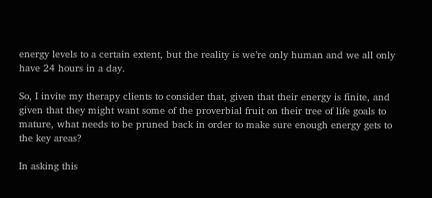energy levels to a certain extent, but the reality is we’re only human and we all only have 24 hours in a day.

So, I invite my therapy clients to consider that, given that their energy is finite, and given that they might want some of the proverbial fruit on their tree of life goals to mature, what needs to be pruned back in order to make sure enough energy gets to the key areas?

In asking this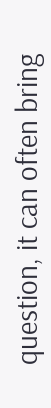question, it can often bring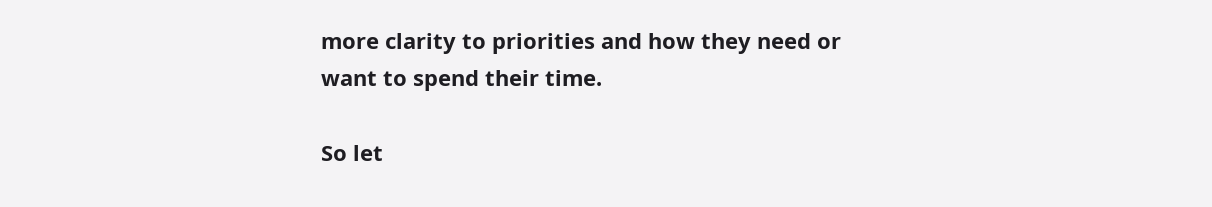more clarity to priorities and how they need or want to spend their time.

So let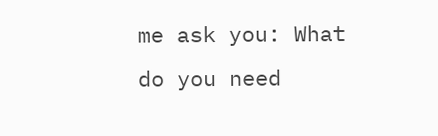me ask you: What do you need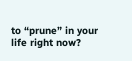to “prune” in your life right now?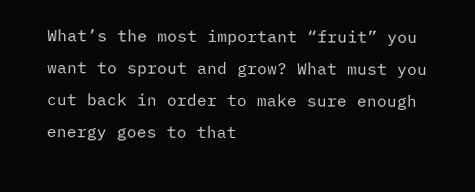What’s the most important “fruit” you want to sprout and grow? What must you cut back in order to make sure enough energy goes to that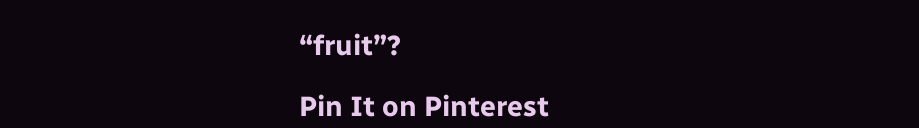“fruit”?

Pin It on Pinterest